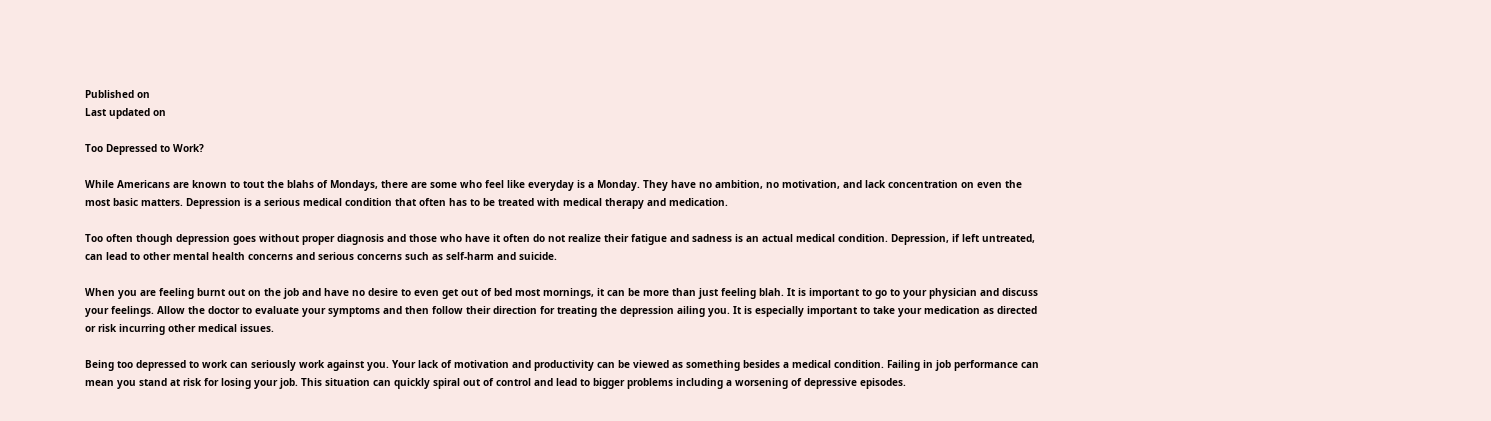Published on
Last updated on

Too Depressed to Work?

While Americans are known to tout the blahs of Mondays, there are some who feel like everyday is a Monday. They have no ambition, no motivation, and lack concentration on even the most basic matters. Depression is a serious medical condition that often has to be treated with medical therapy and medication.

Too often though depression goes without proper diagnosis and those who have it often do not realize their fatigue and sadness is an actual medical condition. Depression, if left untreated, can lead to other mental health concerns and serious concerns such as self-harm and suicide.

When you are feeling burnt out on the job and have no desire to even get out of bed most mornings, it can be more than just feeling blah. It is important to go to your physician and discuss your feelings. Allow the doctor to evaluate your symptoms and then follow their direction for treating the depression ailing you. It is especially important to take your medication as directed or risk incurring other medical issues.

Being too depressed to work can seriously work against you. Your lack of motivation and productivity can be viewed as something besides a medical condition. Failing in job performance can mean you stand at risk for losing your job. This situation can quickly spiral out of control and lead to bigger problems including a worsening of depressive episodes.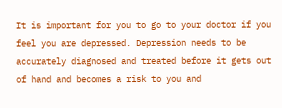It is important for you to go to your doctor if you feel you are depressed. Depression needs to be accurately diagnosed and treated before it gets out of hand and becomes a risk to you and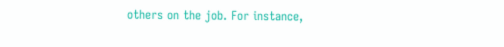others on the job. For instance,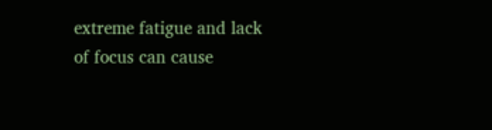extreme fatigue and lack of focus can cause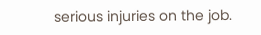serious injuries on the job.